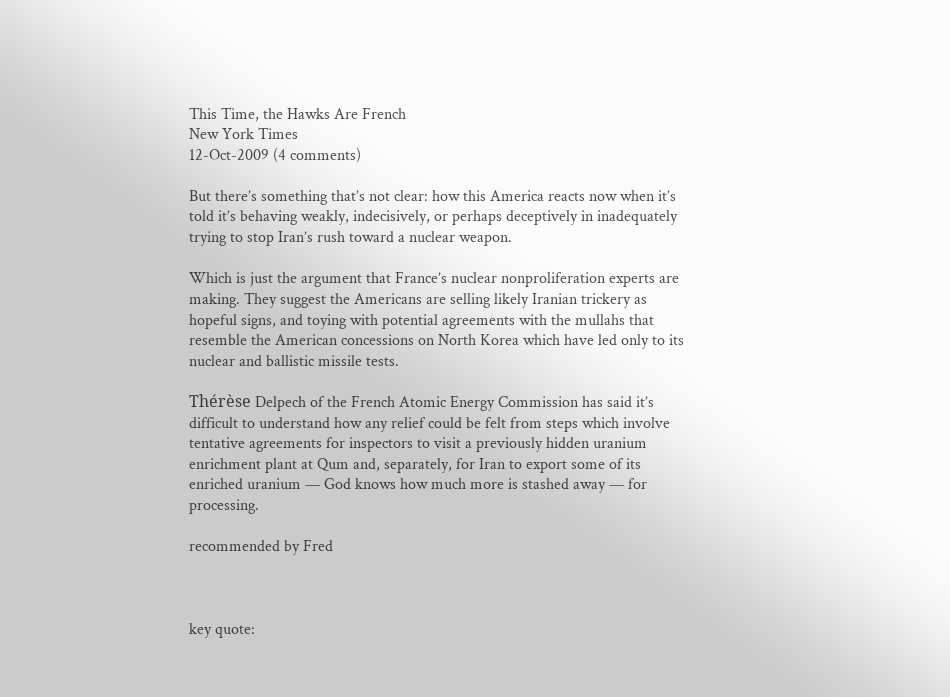This Time, the Hawks Are French
New York Times
12-Oct-2009 (4 comments)

But there’s something that’s not clear: how this America reacts now when it’s told it’s behaving weakly, indecisively, or perhaps deceptively in inadequately trying to stop Iran’s rush toward a nuclear weapon.

Which is just the argument that France’s nuclear nonproliferation experts are making. They suggest the Americans are selling likely Iranian trickery as hopeful signs, and toying with potential agreements with the mullahs that resemble the American concessions on North Korea which have led only to its nuclear and ballistic missile tests.

Thérèse Delpech of the French Atomic Energy Commission has said it’s difficult to understand how any relief could be felt from steps which involve tentative agreements for inspectors to visit a previously hidden uranium enrichment plant at Qum and, separately, for Iran to export some of its enriched uranium — God knows how much more is stashed away — for processing.

recommended by Fred



key quote: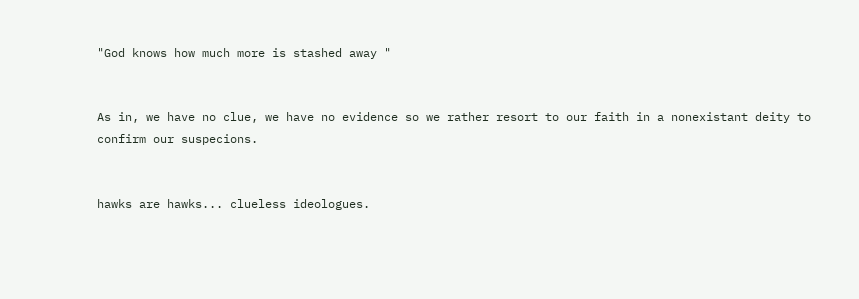"God knows how much more is stashed away "


As in, we have no clue, we have no evidence so we rather resort to our faith in a nonexistant deity to confirm our suspecions.


hawks are hawks... clueless ideologues.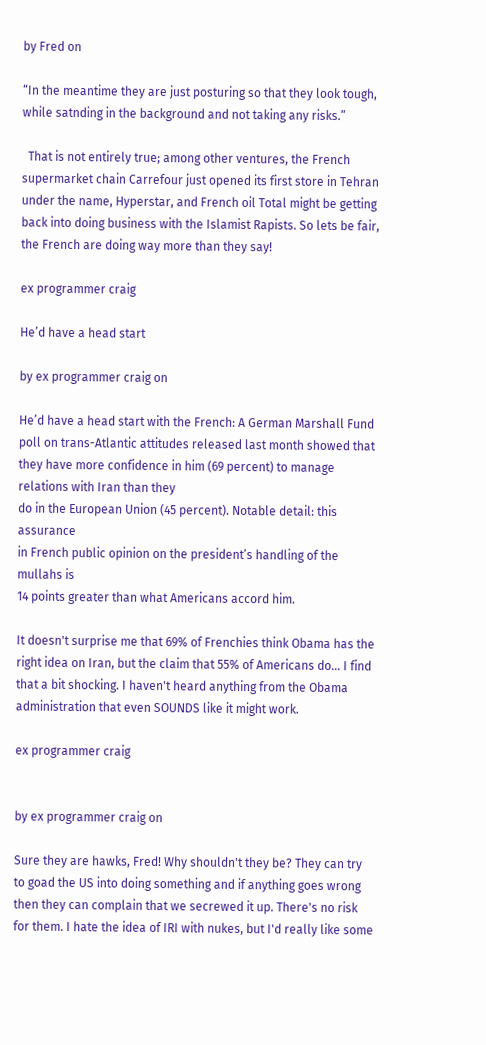by Fred on

“In the meantime they are just posturing so that they look tough, while satnding in the background and not taking any risks.”

  That is not entirely true; among other ventures, the French supermarket chain Carrefour just opened its first store in Tehran under the name, Hyperstar, and French oil Total might be getting back into doing business with the Islamist Rapists. So lets be fair, the French are doing way more than they say!

ex programmer craig

He’d have a head start

by ex programmer craig on

He’d have a head start with the French: A German Marshall Fund poll on trans-Atlantic attitudes released last month showed that they have more confidence in him (69 percent) to manage relations with Iran than they
do in the European Union (45 percent). Notable detail: this assurance
in French public opinion on the president’s handling of the mullahs is
14 points greater than what Americans accord him.

It doesn't surprise me that 69% of Frenchies think Obama has the right idea on Iran, but the claim that 55% of Americans do... I find that a bit shocking. I haven't heard anything from the Obama administration that even SOUNDS like it might work.

ex programmer craig


by ex programmer craig on

Sure they are hawks, Fred! Why shouldn't they be? They can try to goad the US into doing something and if anything goes wrong then they can complain that we secrewed it up. There's no risk for them. I hate the idea of IRI with nukes, but I'd really like some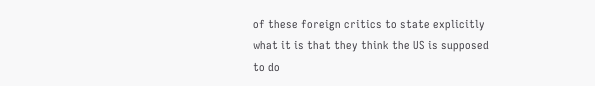of these foreign critics to state explicitly what it is that they think the US is supposed to do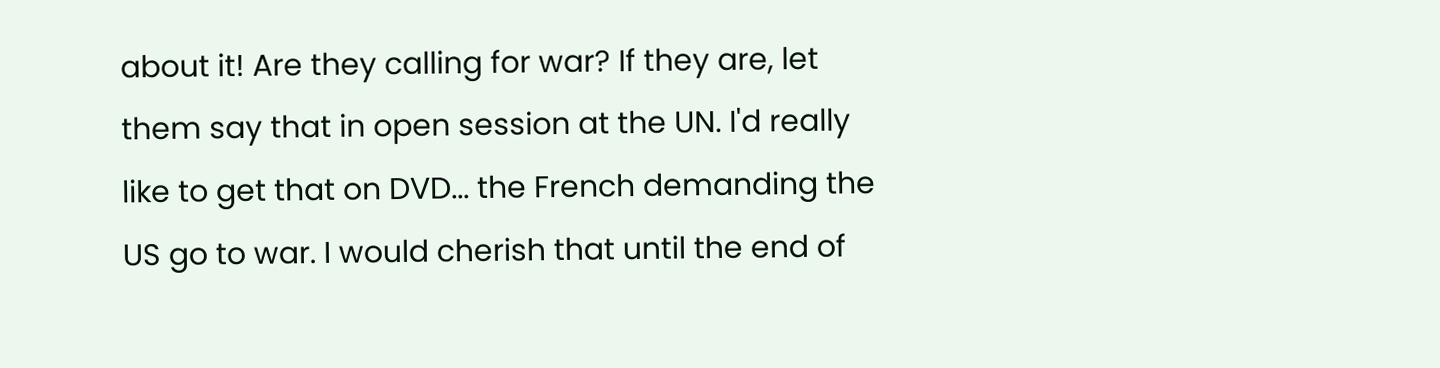about it! Are they calling for war? If they are, let them say that in open session at the UN. I'd really like to get that on DVD... the French demanding the US go to war. I would cherish that until the end of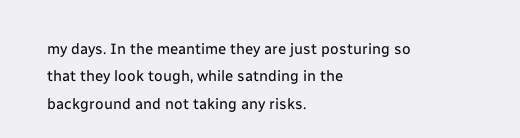my days. In the meantime they are just posturing so that they look tough, while satnding in the background and not taking any risks.